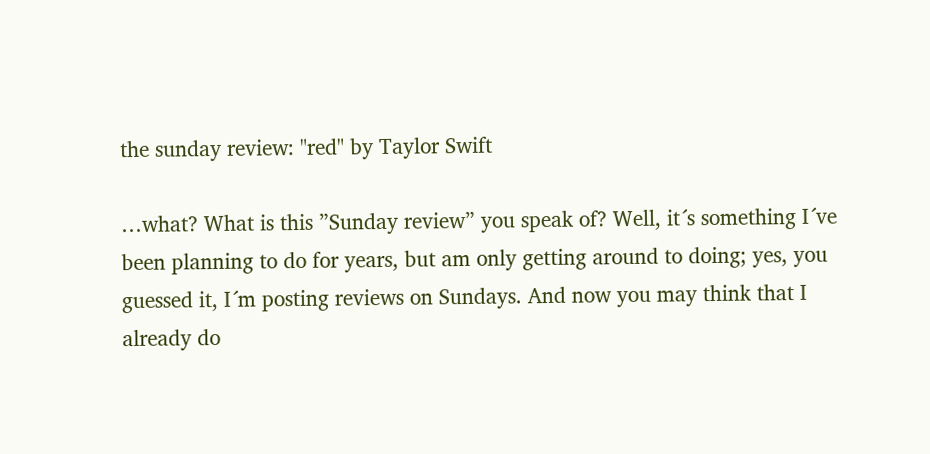the sunday review: "red" by Taylor Swift

…what? What is this ”Sunday review” you speak of? Well, it´s something I´ve been planning to do for years, but am only getting around to doing; yes, you guessed it, I´m posting reviews on Sundays. And now you may think that I already do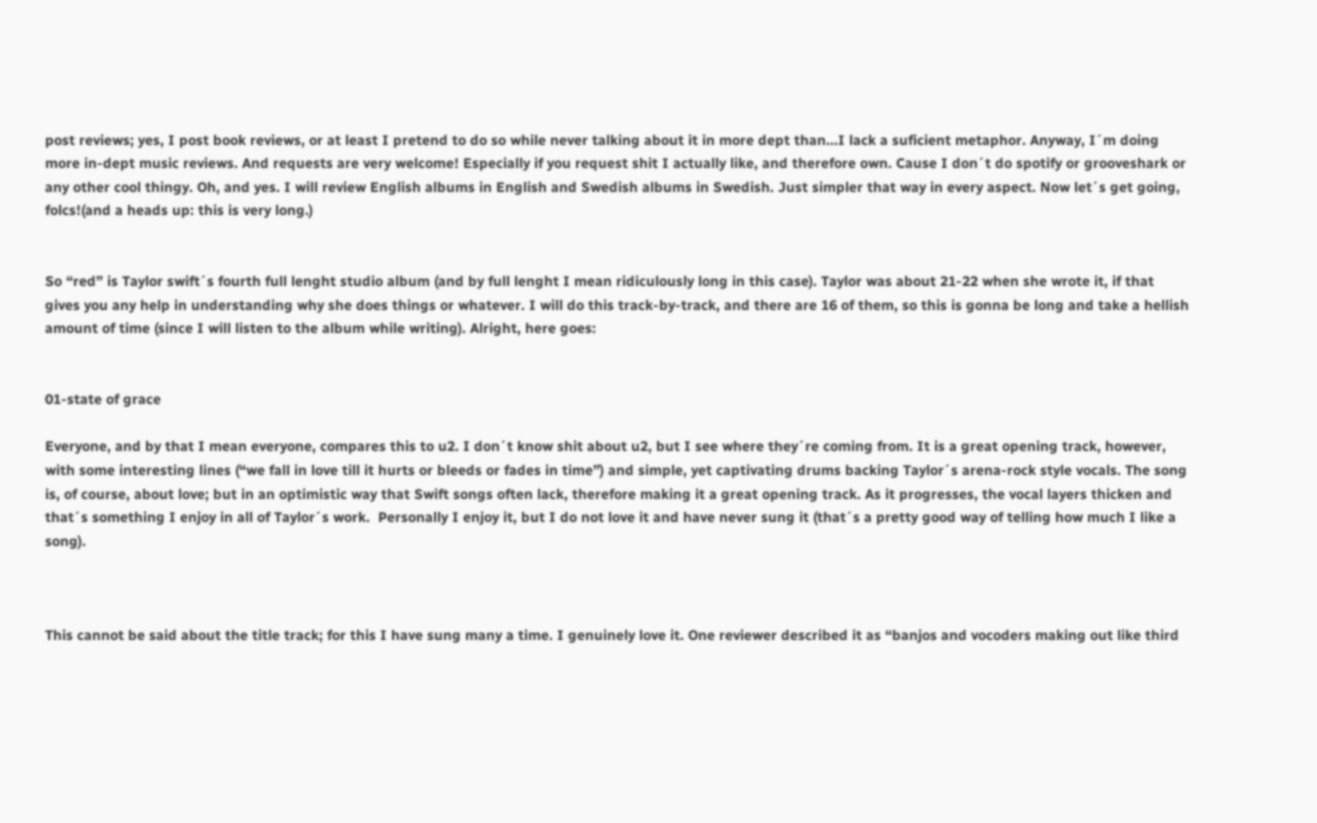post reviews; yes, I post book reviews, or at least I pretend to do so while never talking about it in more dept than...I lack a suficient metaphor. Anyway, I´m doing more in-dept music reviews. And requests are very welcome! Especially if you request shit I actually like, and therefore own. Cause I don´t do spotify or grooveshark or any other cool thingy. Oh, and yes. I will review English albums in English and Swedish albums in Swedish. Just simpler that way in every aspect. Now let´s get going, folcs!(and a heads up: this is very long.)


So “red” is Taylor swift´s fourth full lenght studio album (and by full lenght I mean ridiculously long in this case). Taylor was about 21-22 when she wrote it, if that gives you any help in understanding why she does things or whatever. I will do this track-by-track, and there are 16 of them, so this is gonna be long and take a hellish amount of time (since I will listen to the album while writing). Alright, here goes:


01-state of grace

Everyone, and by that I mean everyone, compares this to u2. I don´t know shit about u2, but I see where they´re coming from. It is a great opening track, however, with some interesting lines (“we fall in love till it hurts or bleeds or fades in time”) and simple, yet captivating drums backing Taylor´s arena-rock style vocals. The song is, of course, about love; but in an optimistic way that Swift songs often lack, therefore making it a great opening track. As it progresses, the vocal layers thicken and that´s something I enjoy in all of Taylor´s work.  Personally I enjoy it, but I do not love it and have never sung it (that´s a pretty good way of telling how much I like a song).



This cannot be said about the title track; for this I have sung many a time. I genuinely love it. One reviewer described it as “banjos and vocoders making out like third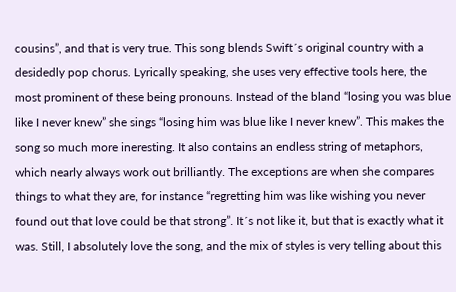cousins”, and that is very true. This song blends Swift´s original country with a desidedly pop chorus. Lyrically speaking, she uses very effective tools here, the most prominent of these being pronouns. Instead of the bland “losing you was blue like I never knew” she sings “losing him was blue like I never knew”. This makes the song so much more ineresting. It also contains an endless string of metaphors, which nearly always work out brilliantly. The exceptions are when she compares things to what they are, for instance “regretting him was like wishing you never found out that love could be that strong”. It´s not like it, but that is exactly what it was. Still, I absolutely love the song, and the mix of styles is very telling about this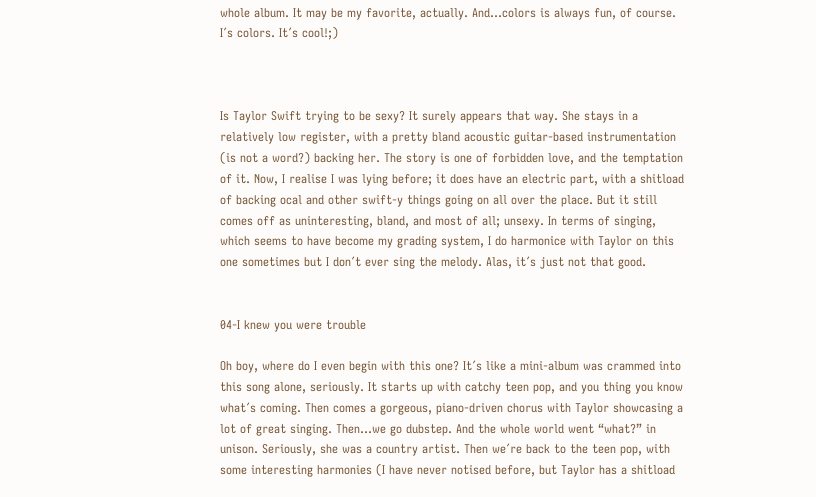whole album. It may be my favorite, actually. And...colors is always fun, of course. I´s colors. It´s cool!;)



Is Taylor Swift trying to be sexy? It surely appears that way. She stays in a relatively low register, with a pretty bland acoustic guitar-based instrumentation (is not a word?) backing her. The story is one of forbidden love, and the temptation of it. Now, I realise I was lying before; it does have an electric part, with a shitload of backing ocal and other swift-y things going on all over the place. But it still comes off as uninteresting, bland, and most of all; unsexy. In terms of singing, which seems to have become my grading system, I do harmonice with Taylor on this one sometimes but I don´t ever sing the melody. Alas, it´s just not that good.


04-I knew you were trouble

Oh boy, where do I even begin with this one? It´s like a mini-album was crammed into this song alone, seriously. It starts up with catchy teen pop, and you thing you know what´s coming. Then comes a gorgeous, piano-driven chorus with Taylor showcasing a lot of great singing. Then...we go dubstep. And the whole world went “what?” in unison. Seriously, she was a country artist. Then we´re back to the teen pop, with some interesting harmonies (I have never notised before, but Taylor has a shitload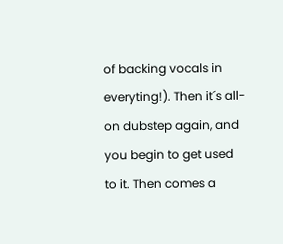of backing vocals in everyting!). Then it´s all-on dubstep again, and you begin to get used to it. Then comes a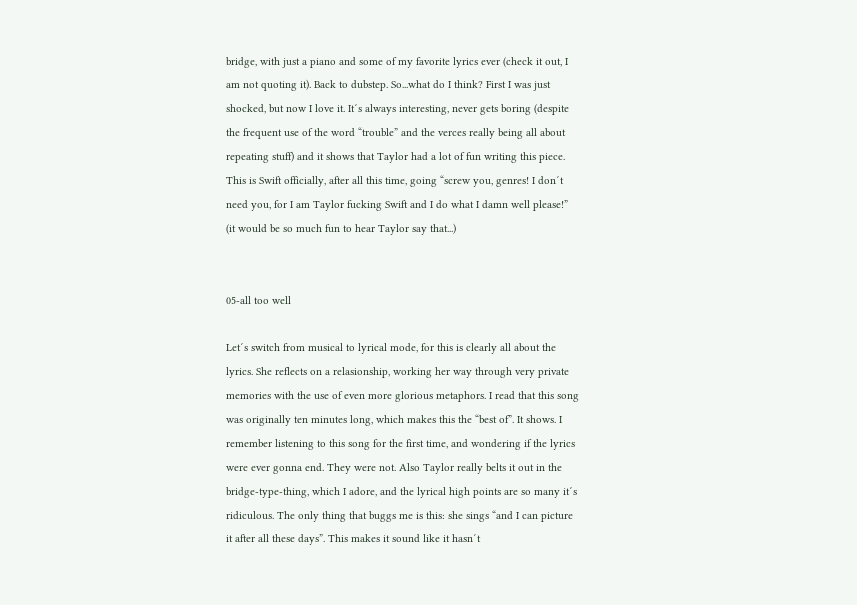bridge, with just a piano and some of my favorite lyrics ever (check it out, I am not quoting it). Back to dubstep. So...what do I think? First I was just shocked, but now I love it. It´s always interesting, never gets boring (despite the frequent use of the word “trouble” and the verces really being all about repeating stuff) and it shows that Taylor had a lot of fun writing this piece. This is Swift officially, after all this time, going “screw you, genres! I don´t need you, for I am Taylor fucking Swift and I do what I damn well please!” (it would be so much fun to hear Taylor say that...)


05-all too well

Let´s switch from musical to lyrical mode, for this is clearly all about the lyrics. She reflects on a relasionship, working her way through very private memories with the use of even more glorious metaphors. I read that this song was originally ten minutes long, which makes this the “best of”. It shows. I remember listening to this song for the first time, and wondering if the lyrics were ever gonna end. They were not. Also Taylor really belts it out in the bridge-type-thing, which I adore, and the lyrical high points are so many it´s ridiculous. The only thing that buggs me is this: she sings “and I can picture it after all these days”. This makes it sound like it hasn´t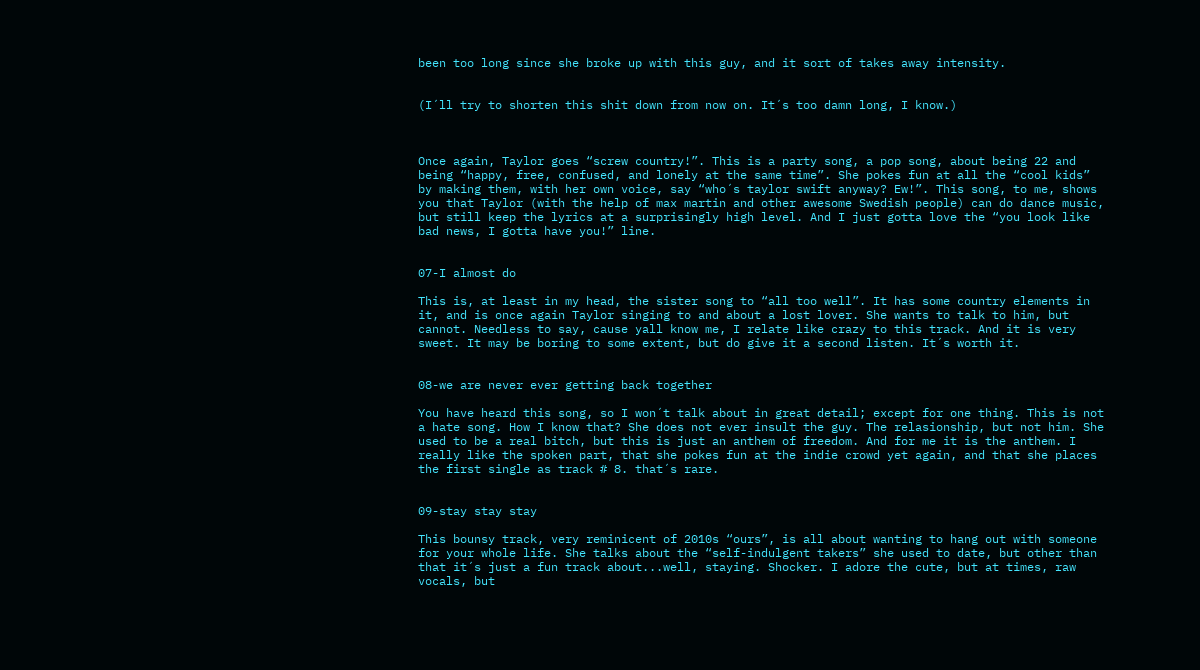been too long since she broke up with this guy, and it sort of takes away intensity.


(I´ll try to shorten this shit down from now on. It´s too damn long, I know.)



Once again, Taylor goes “screw country!”. This is a party song, a pop song, about being 22 and being “happy, free, confused, and lonely at the same time”. She pokes fun at all the “cool kids” by making them, with her own voice, say “who´s taylor swift anyway? Ew!”. This song, to me, shows you that Taylor (with the help of max martin and other awesome Swedish people) can do dance music, but still keep the lyrics at a surprisingly high level. And I just gotta love the “you look like bad news, I gotta have you!” line.


07-I almost do

This is, at least in my head, the sister song to “all too well”. It has some country elements in it, and is once again Taylor singing to and about a lost lover. She wants to talk to him, but cannot. Needless to say, cause yall know me, I relate like crazy to this track. And it is very sweet. It may be boring to some extent, but do give it a second listen. It´s worth it.


08-we are never ever getting back together

You have heard this song, so I won´t talk about in great detail; except for one thing. This is not a hate song. How I know that? She does not ever insult the guy. The relasionship, but not him. She used to be a real bitch, but this is just an anthem of freedom. And for me it is the anthem. I really like the spoken part, that she pokes fun at the indie crowd yet again, and that she places the first single as track # 8. that´s rare.


09-stay stay stay

This bounsy track, very reminicent of 2010s “ours”, is all about wanting to hang out with someone for your whole life. She talks about the “self-indulgent takers” she used to date, but other than that it´s just a fun track about...well, staying. Shocker. I adore the cute, but at times, raw vocals, but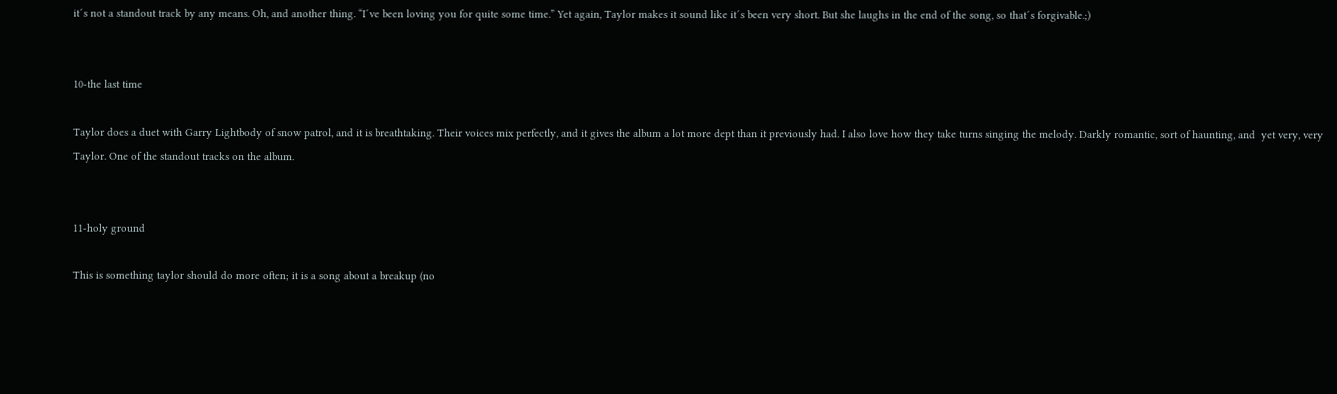it´s not a standout track by any means. Oh, and another thing. “I´ve been loving you for quite some time.” Yet again, Taylor makes it sound like it´s been very short. But she laughs in the end of the song, so that´s forgivable.;)


10-the last time

Taylor does a duet with Garry Lightbody of snow patrol, and it is breathtaking. Their voices mix perfectly, and it gives the album a lot more dept than it previously had. I also love how they take turns singing the melody. Darkly romantic, sort of haunting, and  yet very, very Taylor. One of the standout tracks on the album.


11-holy ground

This is something taylor should do more often; it is a song about a breakup (no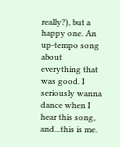really?), but a happy one. An up-tempo song about everything that was good. I seriously wanna dance when I hear this song, and...this is me.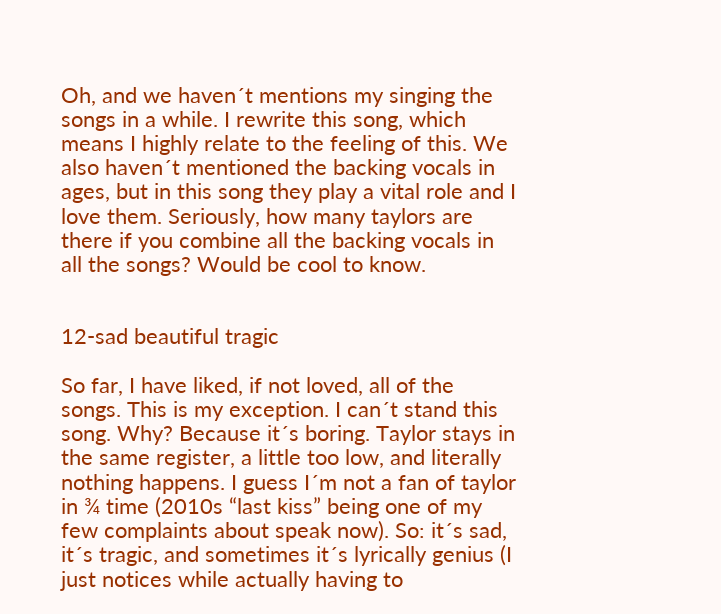Oh, and we haven´t mentions my singing the songs in a while. I rewrite this song, which means I highly relate to the feeling of this. We also haven´t mentioned the backing vocals in ages, but in this song they play a vital role and I love them. Seriously, how many taylors are there if you combine all the backing vocals in all the songs? Would be cool to know.


12-sad beautiful tragic

So far, I have liked, if not loved, all of the songs. This is my exception. I can´t stand this song. Why? Because it´s boring. Taylor stays in the same register, a little too low, and literally nothing happens. I guess I´m not a fan of taylor in ¾ time (2010s “last kiss” being one of my few complaints about speak now). So: it´s sad, it´s tragic, and sometimes it´s lyrically genius (I just notices while actually having to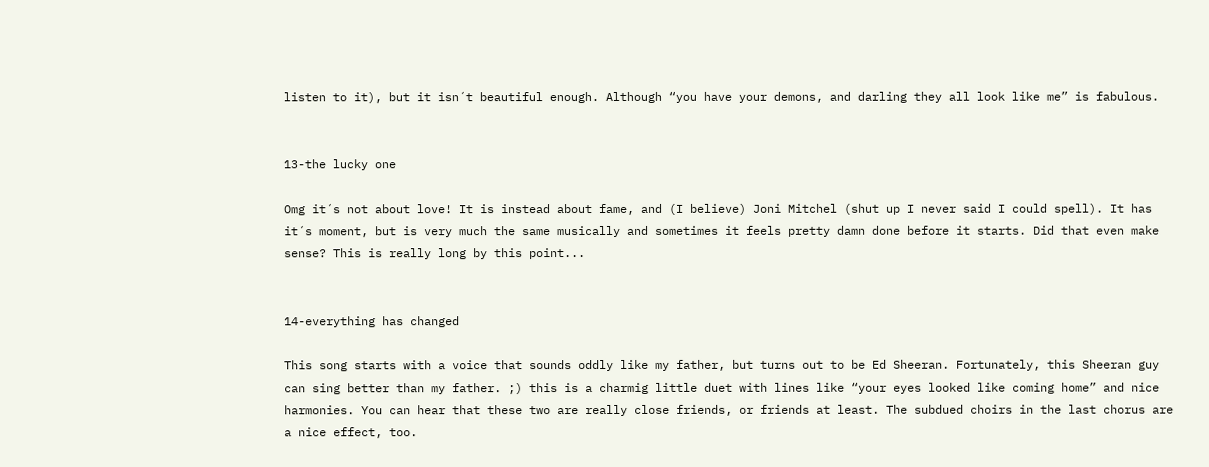listen to it), but it isn´t beautiful enough. Although “you have your demons, and darling they all look like me” is fabulous.


13-the lucky one

Omg it´s not about love! It is instead about fame, and (I believe) Joni Mitchel (shut up I never said I could spell). It has it´s moment, but is very much the same musically and sometimes it feels pretty damn done before it starts. Did that even make sense? This is really long by this point...


14-everything has changed

This song starts with a voice that sounds oddly like my father, but turns out to be Ed Sheeran. Fortunately, this Sheeran guy can sing better than my father. ;) this is a charmig little duet with lines like “your eyes looked like coming home” and nice harmonies. You can hear that these two are really close friends, or friends at least. The subdued choirs in the last chorus are a nice effect, too.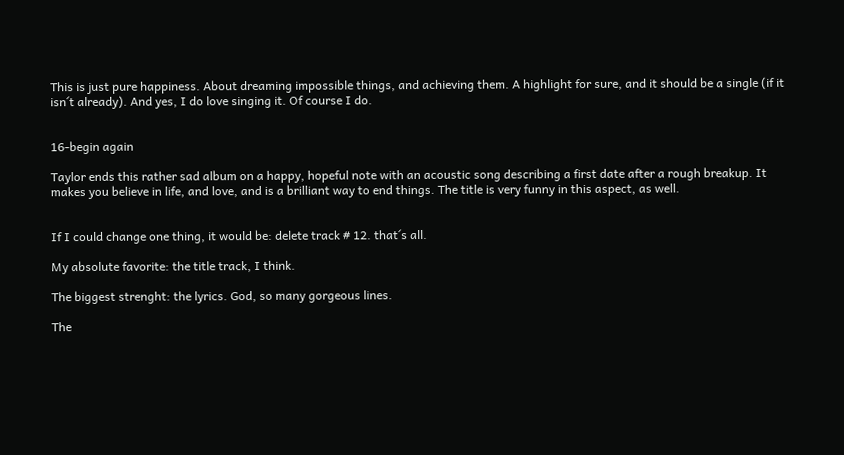This is just pure happiness. About dreaming impossible things, and achieving them. A highlight for sure, and it should be a single (if it isn´t already). And yes, I do love singing it. Of course I do.


16-begin again

Taylor ends this rather sad album on a happy, hopeful note with an acoustic song describing a first date after a rough breakup. It makes you believe in life, and love, and is a brilliant way to end things. The title is very funny in this aspect, as well.


If I could change one thing, it would be: delete track # 12. that´s all.

My absolute favorite: the title track, I think.

The biggest strenght: the lyrics. God, so many gorgeous lines.

The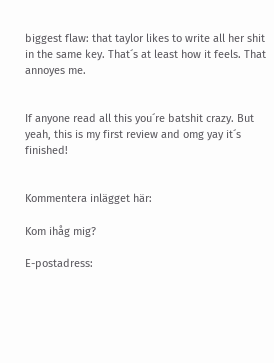biggest flaw: that taylor likes to write all her shit in the same key. That´s at least how it feels. That annoyes me.


If anyone read all this you´re batshit crazy. But yeah, this is my first review and omg yay it´s finished!


Kommentera inlägget här:

Kom ihåg mig?

E-postadress: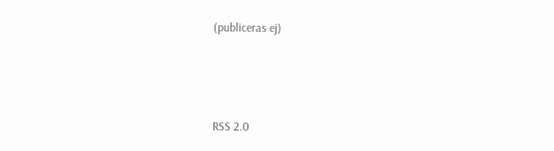(publiceras ej)



RSS 2.0